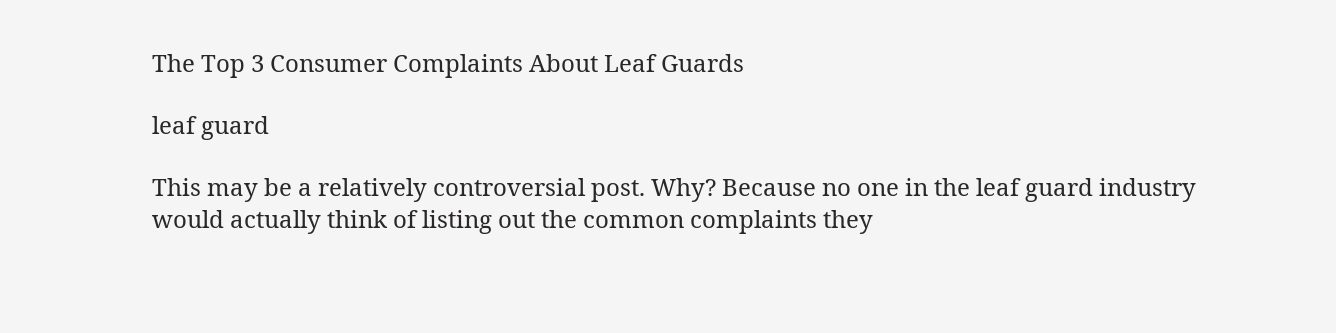The Top 3 Consumer Complaints About Leaf Guards

leaf guard

This may be a relatively controversial post. Why? Because no one in the leaf guard industry would actually think of listing out the common complaints they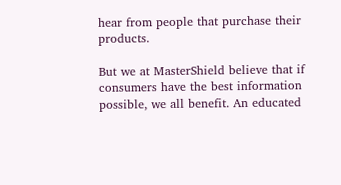hear from people that purchase their products.

But we at MasterShield believe that if consumers have the best information possible, we all benefit. An educated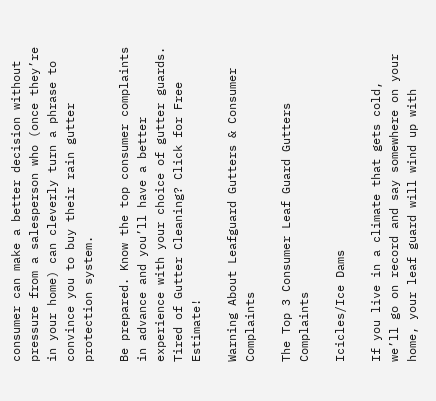consumer can make a better decision without pressure from a salesperson who (once they’re in your home) can cleverly turn a phrase to convince you to buy their rain gutter protection system.

Be prepared. Know the top consumer complaints in advance and you’ll have a better experience with your choice of gutter guards.
Tired of Gutter Cleaning? Click for Free Estimate!

Warning About Leafguard Gutters & Consumer Complaints

The Top 3 Consumer Leaf Guard Gutters Complaints

Icicles/Ice Dams

If you live in a climate that gets cold, we’ll go on record and say somewhere on your home, your leaf guard will wind up with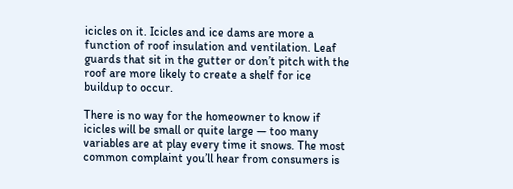icicles on it. Icicles and ice dams are more a function of roof insulation and ventilation. Leaf guards that sit in the gutter or don’t pitch with the roof are more likely to create a shelf for ice buildup to occur.

There is no way for the homeowner to know if icicles will be small or quite large — too many variables are at play every time it snows. The most common complaint you’ll hear from consumers is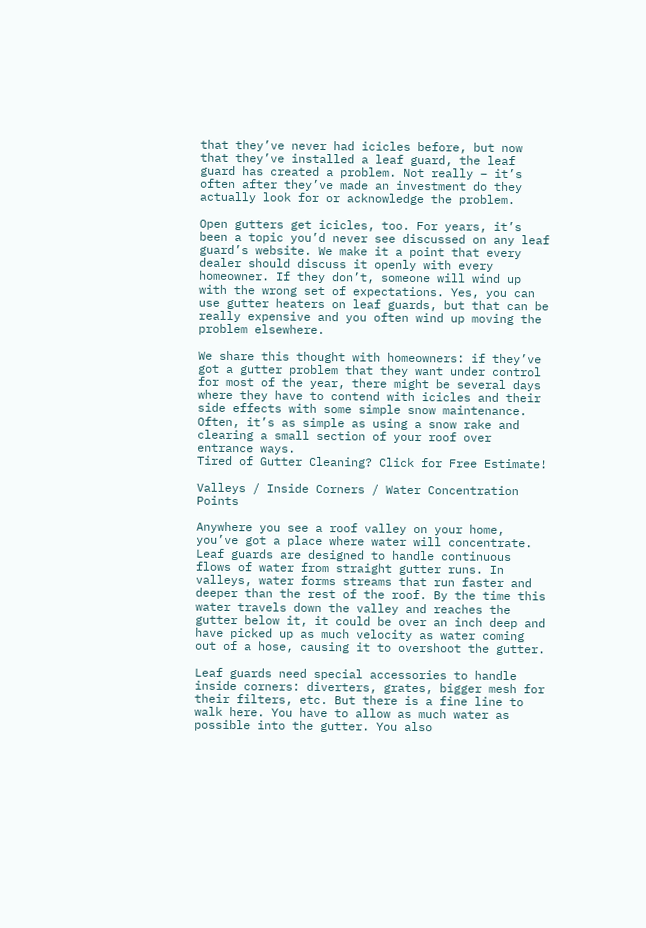that they’ve never had icicles before, but now that they’ve installed a leaf guard, the leaf guard has created a problem. Not really – it’s often after they’ve made an investment do they actually look for or acknowledge the problem.

Open gutters get icicles, too. For years, it’s been a topic you’d never see discussed on any leaf guard’s website. We make it a point that every dealer should discuss it openly with every homeowner. If they don’t, someone will wind up with the wrong set of expectations. Yes, you can use gutter heaters on leaf guards, but that can be really expensive and you often wind up moving the problem elsewhere.

We share this thought with homeowners: if they’ve got a gutter problem that they want under control for most of the year, there might be several days where they have to contend with icicles and their side effects with some simple snow maintenance. Often, it’s as simple as using a snow rake and clearing a small section of your roof over entrance ways.
Tired of Gutter Cleaning? Click for Free Estimate!

Valleys / Inside Corners / Water Concentration Points

Anywhere you see a roof valley on your home, you’ve got a place where water will concentrate. Leaf guards are designed to handle continuous flows of water from straight gutter runs. In valleys, water forms streams that run faster and deeper than the rest of the roof. By the time this water travels down the valley and reaches the gutter below it, it could be over an inch deep and have picked up as much velocity as water coming out of a hose, causing it to overshoot the gutter.

Leaf guards need special accessories to handle inside corners: diverters, grates, bigger mesh for their filters, etc. But there is a fine line to walk here. You have to allow as much water as possible into the gutter. You also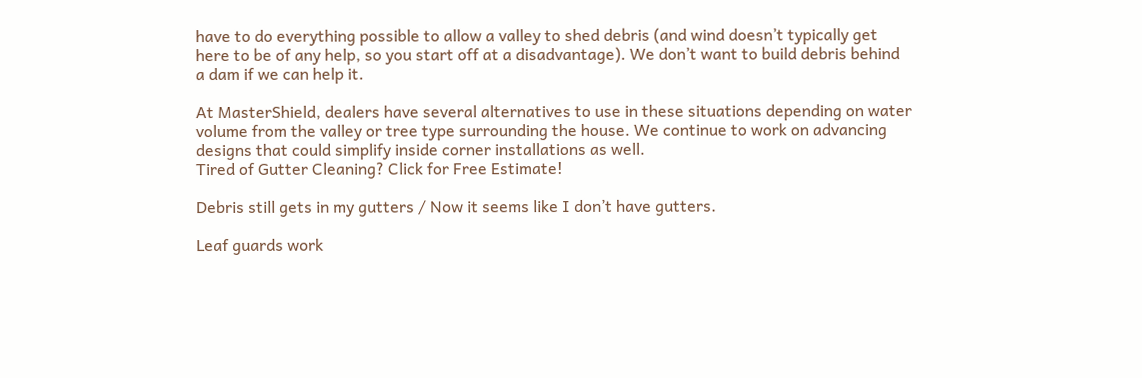have to do everything possible to allow a valley to shed debris (and wind doesn’t typically get here to be of any help, so you start off at a disadvantage). We don’t want to build debris behind a dam if we can help it.

At MasterShield, dealers have several alternatives to use in these situations depending on water volume from the valley or tree type surrounding the house. We continue to work on advancing designs that could simplify inside corner installations as well.
Tired of Gutter Cleaning? Click for Free Estimate!

Debris still gets in my gutters / Now it seems like I don’t have gutters.

Leaf guards work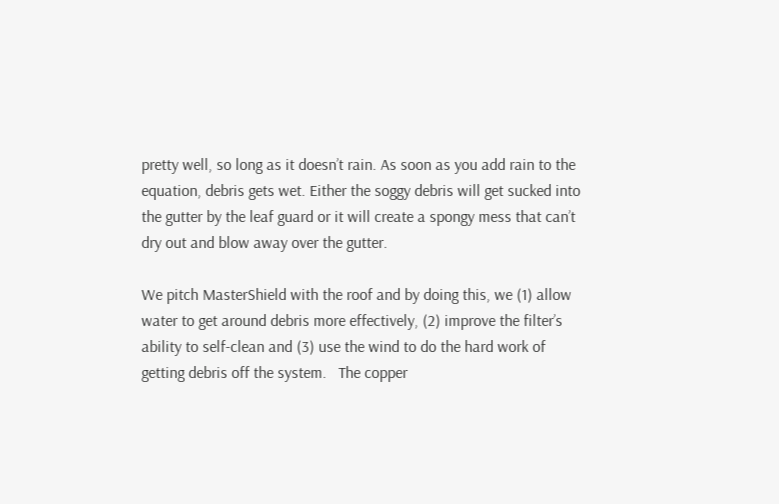pretty well, so long as it doesn’t rain. As soon as you add rain to the equation, debris gets wet. Either the soggy debris will get sucked into the gutter by the leaf guard or it will create a spongy mess that can’t dry out and blow away over the gutter.

We pitch MasterShield with the roof and by doing this, we (1) allow water to get around debris more effectively, (2) improve the filter’s ability to self-clean and (3) use the wind to do the hard work of getting debris off the system.   The copper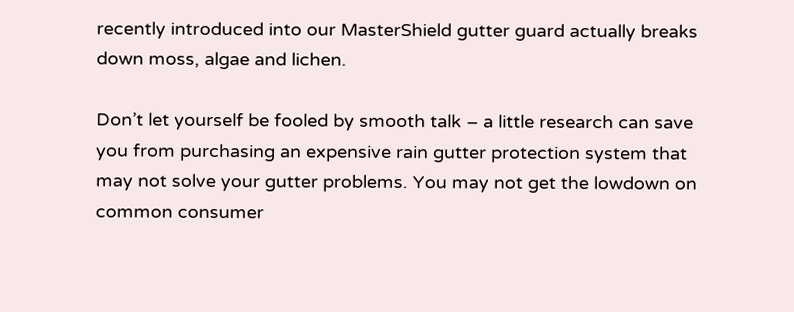recently introduced into our MasterShield gutter guard actually breaks down moss, algae and lichen.

Don’t let yourself be fooled by smooth talk – a little research can save you from purchasing an expensive rain gutter protection system that may not solve your gutter problems. You may not get the lowdown on common consumer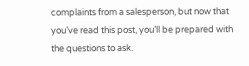complaints from a salesperson, but now that you’ve read this post, you’ll be prepared with the questions to ask.